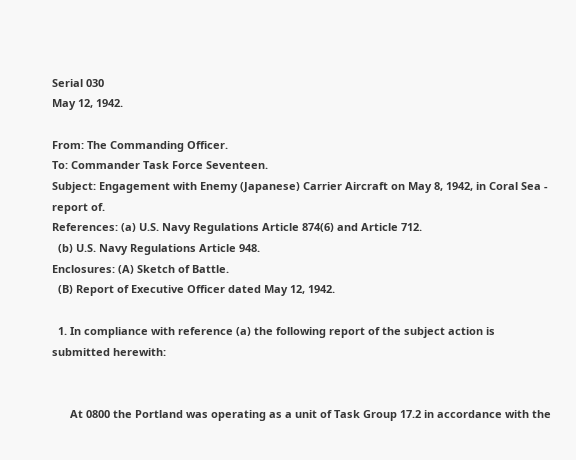Serial 030
May 12, 1942.

From: The Commanding Officer.
To: Commander Task Force Seventeen.
Subject: Engagement with Enemy (Japanese) Carrier Aircraft on May 8, 1942, in Coral Sea - report of.
References: (a) U.S. Navy Regulations Article 874(6) and Article 712.
  (b) U.S. Navy Regulations Article 948.
Enclosures: (A) Sketch of Battle.
  (B) Report of Executive Officer dated May 12, 1942.

  1. In compliance with reference (a) the following report of the subject action is submitted herewith:


      At 0800 the Portland was operating as a unit of Task Group 17.2 in accordance with the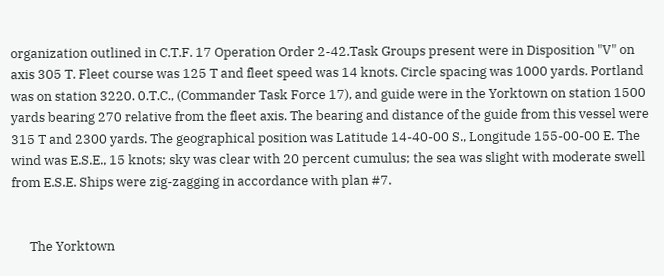organization outlined in C.T.F. 17 Operation Order 2-42.Task Groups present were in Disposition "V" on axis 305 T. Fleet course was 125 T and fleet speed was 14 knots. Circle spacing was 1000 yards. Portland was on station 3220. 0.T.C., (Commander Task Force 17), and guide were in the Yorktown on station 1500 yards bearing 270 relative from the fleet axis. The bearing and distance of the guide from this vessel were 315 T and 2300 yards. The geographical position was Latitude 14-40-00 S., Longitude 155-00-00 E. The wind was E.S.E., 15 knots; sky was clear with 20 percent cumulus; the sea was slight with moderate swell from E.S.E. Ships were zig-zagging in accordance with plan #7.


      The Yorktown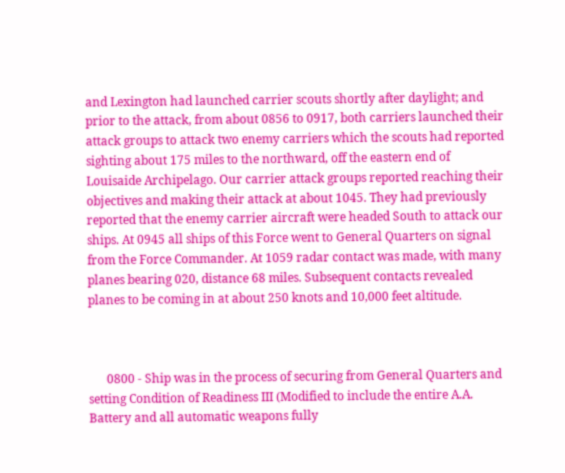and Lexington had launched carrier scouts shortly after daylight; and prior to the attack, from about 0856 to 0917, both carriers launched their attack groups to attack two enemy carriers which the scouts had reported sighting about 175 miles to the northward, off the eastern end of Louisaide Archipelago. Our carrier attack groups reported reaching their objectives and making their attack at about 1045. They had previously reported that the enemy carrier aircraft were headed South to attack our ships. At 0945 all ships of this Force went to General Quarters on signal from the Force Commander. At 1059 radar contact was made, with many planes bearing 020, distance 68 miles. Subsequent contacts revealed planes to be coming in at about 250 knots and 10,000 feet altitude.



      0800 - Ship was in the process of securing from General Quarters and setting Condition of Readiness III (Modified to include the entire A.A. Battery and all automatic weapons fully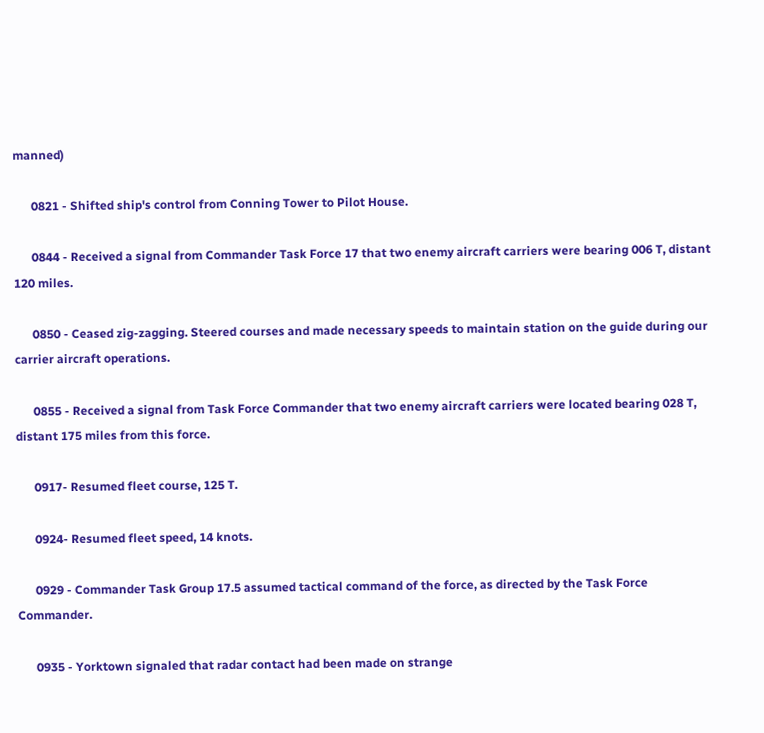manned)

      0821 - Shifted ship's control from Conning Tower to Pilot House.

      0844 - Received a signal from Commander Task Force 17 that two enemy aircraft carriers were bearing 006 T, distant 120 miles.

      0850 - Ceased zig-zagging. Steered courses and made necessary speeds to maintain station on the guide during our carrier aircraft operations.

      0855 - Received a signal from Task Force Commander that two enemy aircraft carriers were located bearing 028 T, distant 175 miles from this force.

      0917- Resumed fleet course, 125 T.

      0924- Resumed fleet speed, 14 knots.

      0929 - Commander Task Group 17.5 assumed tactical command of the force, as directed by the Task Force Commander.

      0935 - Yorktown signaled that radar contact had been made on strange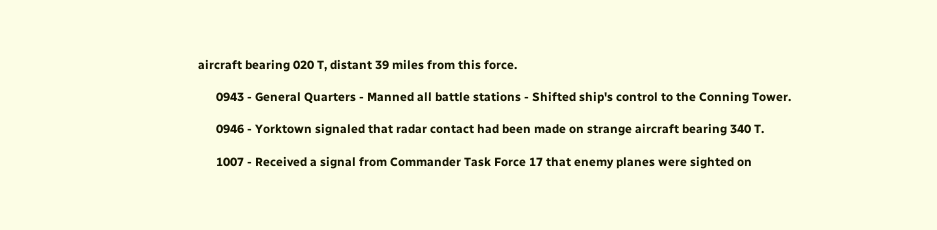aircraft bearing 020 T, distant 39 miles from this force.

      0943 - General Quarters - Manned all battle stations - Shifted ship's control to the Conning Tower.

      0946 - Yorktown signaled that radar contact had been made on strange aircraft bearing 340 T.

      1007 - Received a signal from Commander Task Force 17 that enemy planes were sighted on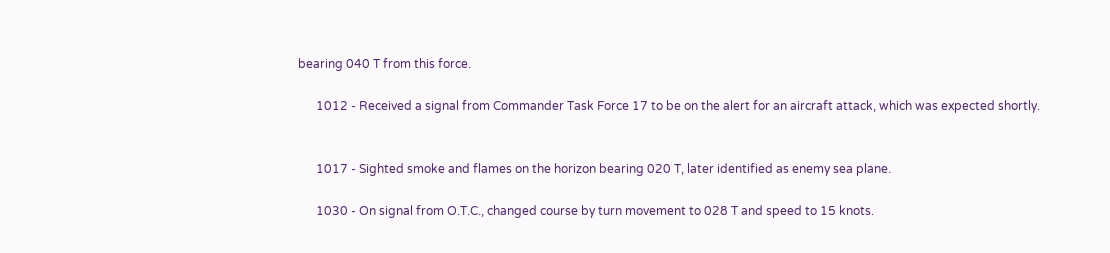bearing 040 T from this force.

      1012 - Received a signal from Commander Task Force 17 to be on the alert for an aircraft attack, which was expected shortly.


      1017 - Sighted smoke and flames on the horizon bearing 020 T, later identified as enemy sea plane.

      1030 - On signal from O.T.C., changed course by turn movement to 028 T and speed to 15 knots.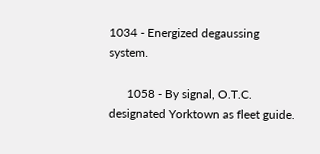1034 - Energized degaussing system.

      1058 - By signal, O.T.C. designated Yorktown as fleet guide.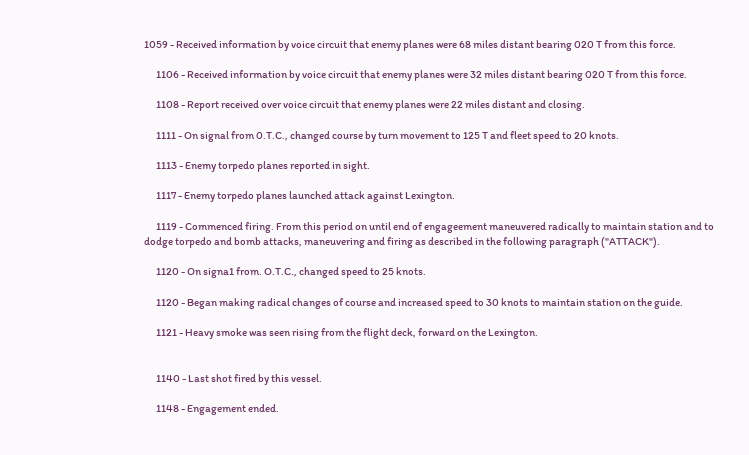1059 - Received information by voice circuit that enemy planes were 68 miles distant bearing 020 T from this force.

      1106 - Received information by voice circuit that enemy planes were 32 miles distant bearing 020 T from this force.

      1108 - Report received over voice circuit that enemy planes were 22 miles distant and closing.

      1111 - On signal from 0.T.C., changed course by turn movement to 125 T and fleet speed to 20 knots.

      1113 - Enemy torpedo planes reported in sight.

      1117 - Enemy torpedo planes launched attack against Lexington.

      1119 - Commenced firing. From this period on until end of engageement maneuvered radically to maintain station and to dodge torpedo and bomb attacks, maneuvering and firing as described in the following paragraph ("ATTACK").

      1120 - On signa1 from. O.T.C., changed speed to 25 knots.

      1120 - Began making radical changes of course and increased speed to 30 knots to maintain station on the guide.

      1121 - Heavy smoke was seen rising from the flight deck, forward on the Lexington.


      1140 - Last shot fired by this vessel.

      1148 - Engagement ended.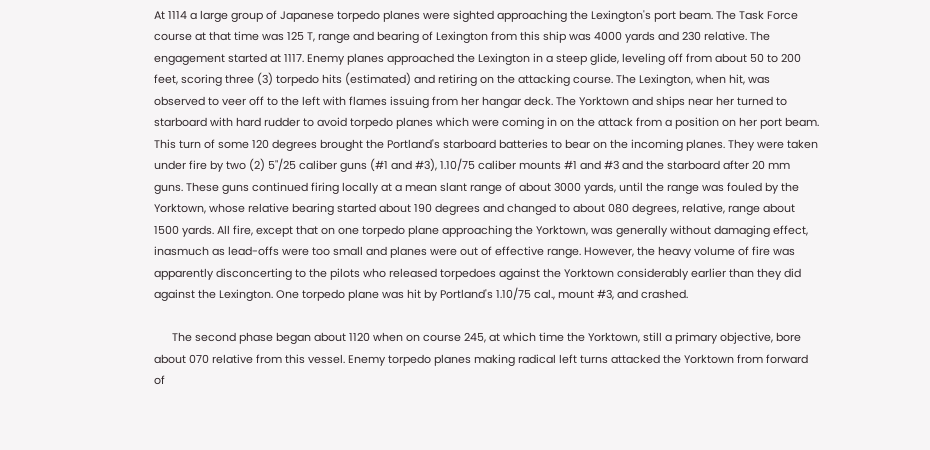At 1114 a large group of Japanese torpedo planes were sighted approaching the Lexington's port beam. The Task Force course at that time was 125 T, range and bearing of Lexington from this ship was 4000 yards and 230 relative. The engagement started at 1117. Enemy planes approached the Lexington in a steep glide, leveling off from about 50 to 200 feet, scoring three (3) torpedo hits (estimated) and retiring on the attacking course. The Lexington, when hit, was observed to veer off to the left with flames issuing from her hangar deck. The Yorktown and ships near her turned to starboard with hard rudder to avoid torpedo planes which were coming in on the attack from a position on her port beam. This turn of some 120 degrees brought the Portland's starboard batteries to bear on the incoming planes. They were taken under fire by two (2) 5"/25 caliber guns (#1 and #3), 1.10/75 caliber mounts #1 and #3 and the starboard after 20 mm guns. These guns continued firing locally at a mean slant range of about 3000 yards, until the range was fouled by the Yorktown, whose relative bearing started about 190 degrees and changed to about 080 degrees, relative, range about 1500 yards. All fire, except that on one torpedo plane approaching the Yorktown, was generally without damaging effect, inasmuch as lead-offs were too small and planes were out of effective range. However, the heavy volume of fire was apparently disconcerting to the pilots who released torpedoes against the Yorktown considerably earlier than they did against the Lexington. One torpedo plane was hit by Portland's 1.10/75 cal., mount #3, and crashed.

      The second phase began about 1120 when on course 245, at which time the Yorktown, still a primary objective, bore about 070 relative from this vessel. Enemy torpedo planes making radical left turns attacked the Yorktown from forward of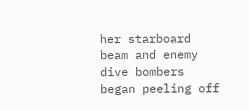her starboard beam and enemy dive bombers began peeling off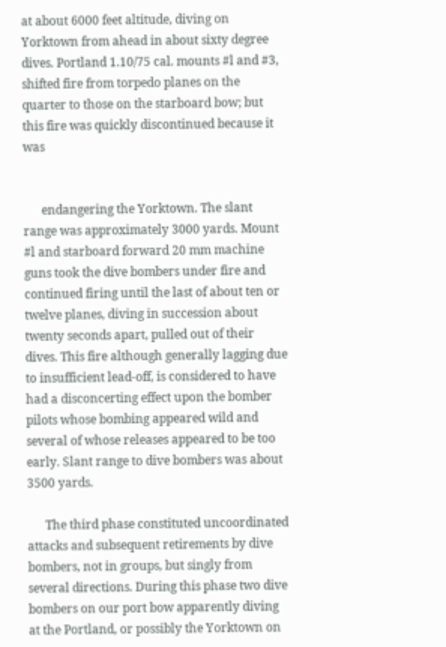at about 6000 feet altitude, diving on Yorktown from ahead in about sixty degree dives. Portland 1.10/75 cal. mounts #l and #3, shifted fire from torpedo planes on the quarter to those on the starboard bow; but this fire was quickly discontinued because it was


      endangering the Yorktown. The slant range was approximately 3000 yards. Mount #l and starboard forward 20 mm machine guns took the dive bombers under fire and continued firing until the last of about ten or twelve planes, diving in succession about twenty seconds apart, pulled out of their dives. This fire although generally lagging due to insufficient lead-off, is considered to have had a disconcerting effect upon the bomber pilots whose bombing appeared wild and several of whose releases appeared to be too early. Slant range to dive bombers was about 3500 yards.

      The third phase constituted uncoordinated attacks and subsequent retirements by dive bombers, not in groups, but singly from several directions. During this phase two dive bombers on our port bow apparently diving at the Portland, or possibly the Yorktown on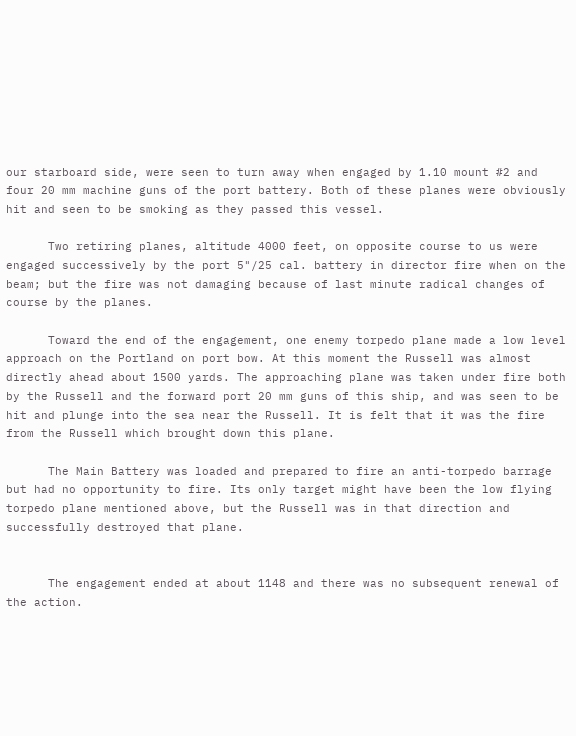our starboard side, were seen to turn away when engaged by 1.10 mount #2 and four 20 mm machine guns of the port battery. Both of these planes were obviously hit and seen to be smoking as they passed this vessel.

      Two retiring planes, altitude 4000 feet, on opposite course to us were engaged successively by the port 5"/25 cal. battery in director fire when on the beam; but the fire was not damaging because of last minute radical changes of course by the planes.

      Toward the end of the engagement, one enemy torpedo plane made a low level approach on the Portland on port bow. At this moment the Russell was almost directly ahead about 1500 yards. The approaching plane was taken under fire both by the Russell and the forward port 20 mm guns of this ship, and was seen to be hit and plunge into the sea near the Russell. It is felt that it was the fire from the Russell which brought down this plane.

      The Main Battery was loaded and prepared to fire an anti-torpedo barrage but had no opportunity to fire. Its only target might have been the low flying torpedo plane mentioned above, but the Russell was in that direction and successfully destroyed that plane.


      The engagement ended at about 1148 and there was no subsequent renewal of the action.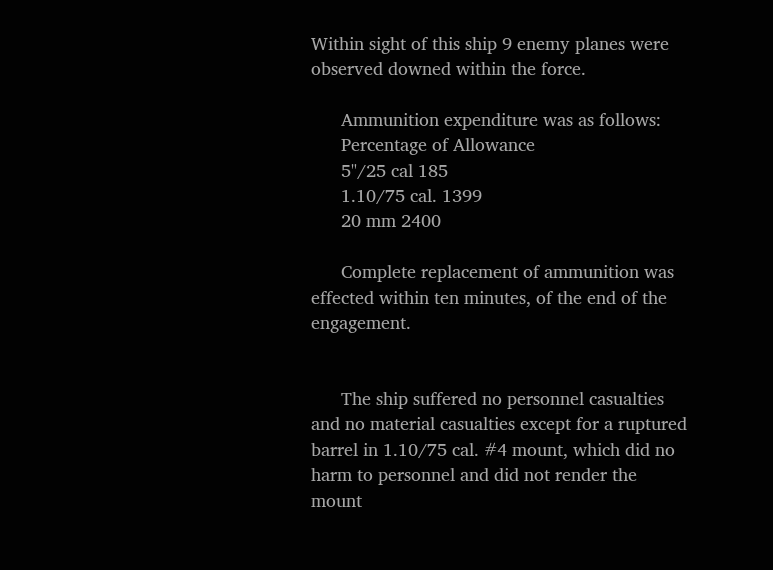Within sight of this ship 9 enemy planes were observed downed within the force.

      Ammunition expenditure was as follows:
      Percentage of Allowance
      5"/25 cal 185
      1.10/75 cal. 1399
      20 mm 2400

      Complete replacement of ammunition was effected within ten minutes, of the end of the engagement.


      The ship suffered no personnel casualties and no material casualties except for a ruptured barrel in 1.10/75 cal. #4 mount, which did no harm to personnel and did not render the mount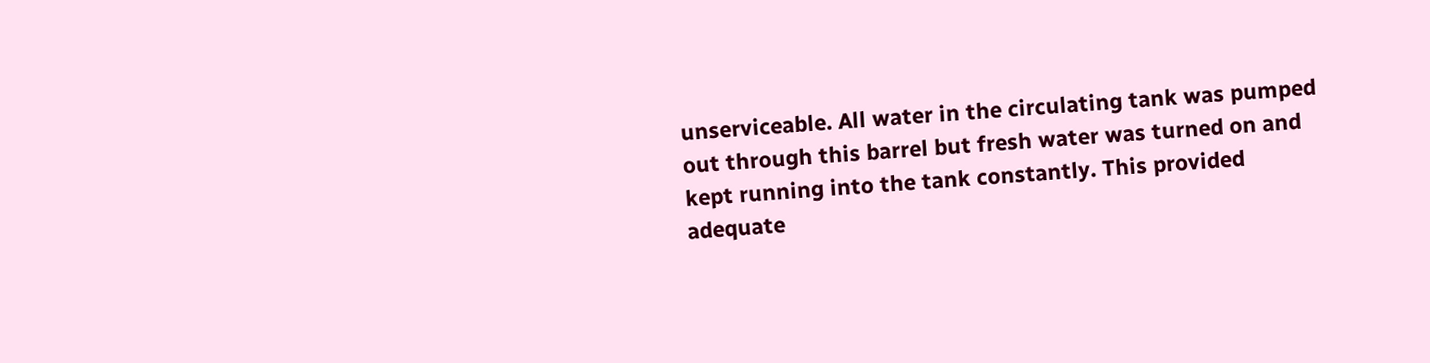unserviceable. All water in the circulating tank was pumped out through this barrel but fresh water was turned on and kept running into the tank constantly. This provided adequate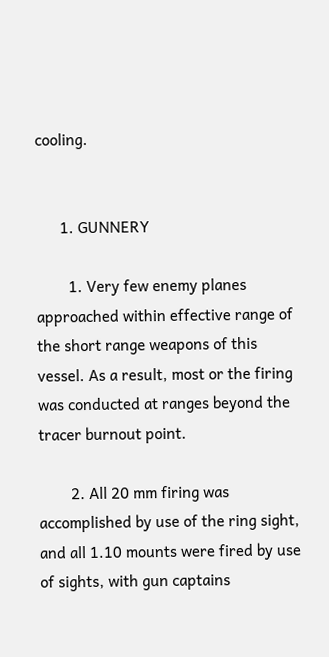cooling.


      1. GUNNERY

        1. Very few enemy planes approached within effective range of the short range weapons of this vessel. As a result, most or the firing was conducted at ranges beyond the tracer burnout point.

        2. All 20 mm firing was accomplished by use of the ring sight, and all 1.10 mounts were fired by use of sights, with gun captains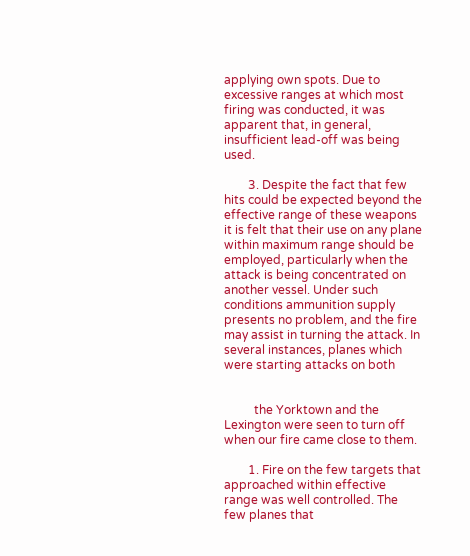applying own spots. Due to excessive ranges at which most firing was conducted, it was apparent that, in general, insufficient lead-off was being used.

        3. Despite the fact that few hits could be expected beyond the effective range of these weapons it is felt that their use on any plane within maximum range should be employed, particularly when the attack is being concentrated on another vessel. Under such conditions ammunition supply presents no problem, and the fire may assist in turning the attack. In several instances, planes which were starting attacks on both


          the Yorktown and the Lexington were seen to turn off when our fire came close to them.

        1. Fire on the few targets that approached within effective range was well controlled. The few planes that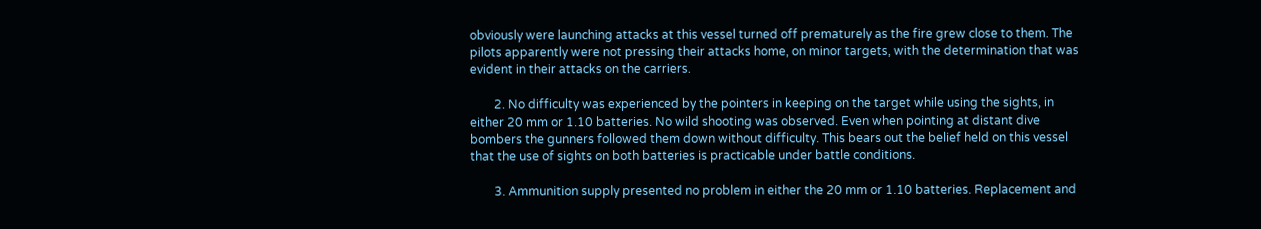obviously were launching attacks at this vessel turned off prematurely as the fire grew close to them. The pilots apparently were not pressing their attacks home, on minor targets, with the determination that was evident in their attacks on the carriers.

        2. No difficulty was experienced by the pointers in keeping on the target while using the sights, in either 20 mm or 1.10 batteries. No wild shooting was observed. Even when pointing at distant dive bombers the gunners followed them down without difficulty. This bears out the belief held on this vessel that the use of sights on both batteries is practicable under battle conditions.

        3. Ammunition supply presented no problem in either the 20 mm or 1.10 batteries. Replacement and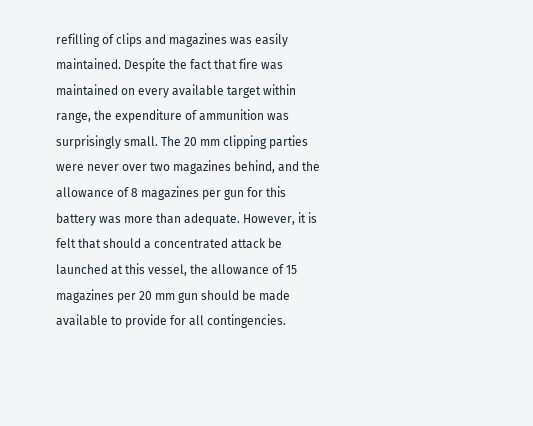refilling of clips and magazines was easily maintained. Despite the fact that fire was maintained on every available target within range, the expenditure of ammunition was surprisingly small. The 20 mm clipping parties were never over two magazines behind, and the allowance of 8 magazines per gun for this battery was more than adequate. However, it is felt that should a concentrated attack be launched at this vessel, the allowance of 15 magazines per 20 mm gun should be made available to provide for all contingencies.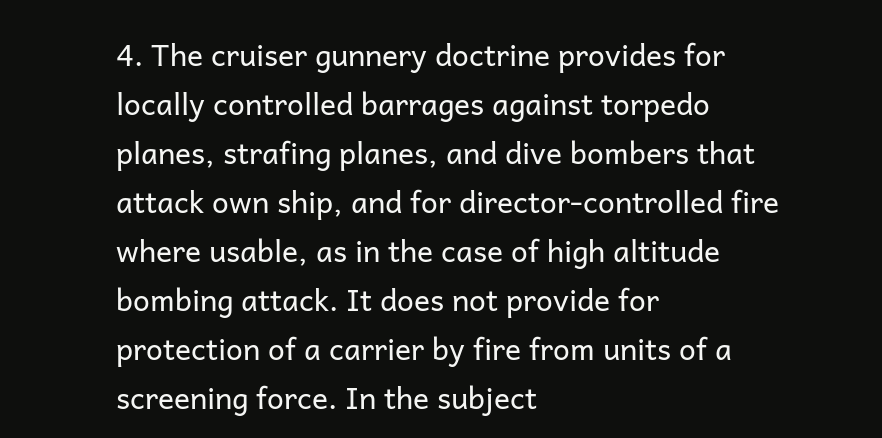4. The cruiser gunnery doctrine provides for locally controlled barrages against torpedo planes, strafing planes, and dive bombers that attack own ship, and for director-controlled fire where usable, as in the case of high altitude bombing attack. It does not provide for protection of a carrier by fire from units of a screening force. In the subject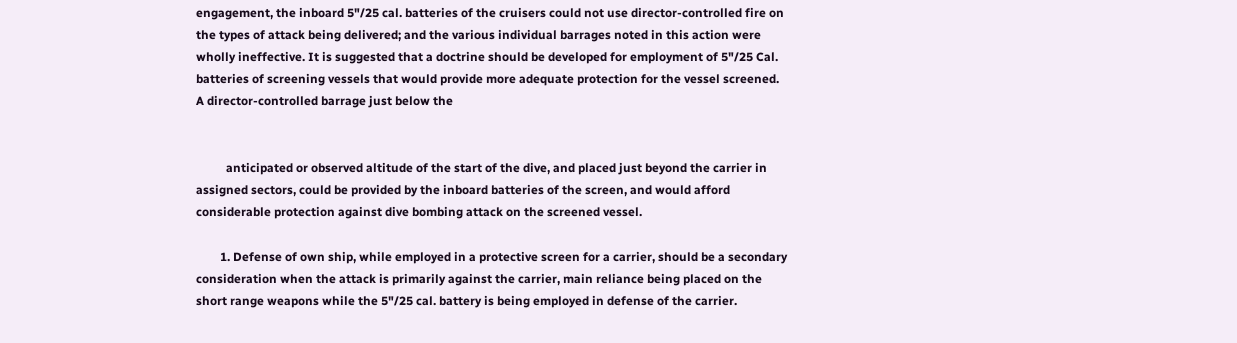engagement, the inboard 5"/25 cal. batteries of the cruisers could not use director-controlled fire on the types of attack being delivered; and the various individual barrages noted in this action were wholly ineffective. It is suggested that a doctrine should be developed for employment of 5"/25 Cal. batteries of screening vessels that would provide more adequate protection for the vessel screened. A director-controlled barrage just below the


          anticipated or observed altitude of the start of the dive, and placed just beyond the carrier in assigned sectors, could be provided by the inboard batteries of the screen, and would afford considerable protection against dive bombing attack on the screened vessel.

        1. Defense of own ship, while employed in a protective screen for a carrier, should be a secondary consideration when the attack is primarily against the carrier, main reliance being placed on the short range weapons while the 5"/25 cal. battery is being employed in defense of the carrier.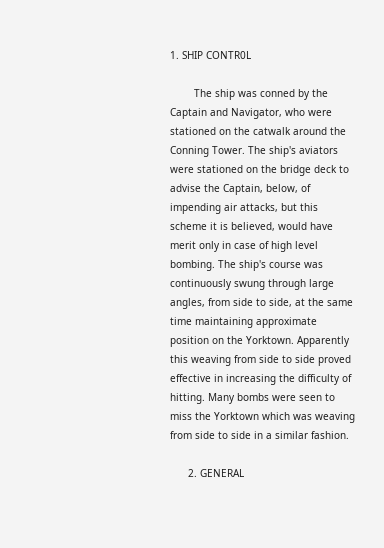1. SHIP CONTR0L

        The ship was conned by the Captain and Navigator, who were stationed on the catwalk around the Conning Tower. The ship's aviators were stationed on the bridge deck to advise the Captain, below, of impending air attacks, but this scheme it is believed, would have merit only in case of high level bombing. The ship's course was continuously swung through large angles, from side to side, at the same time maintaining approximate position on the Yorktown. Apparently this weaving from side to side proved effective in increasing the difficulty of hitting. Many bombs were seen to miss the Yorktown which was weaving from side to side in a similar fashion.

      2. GENERAL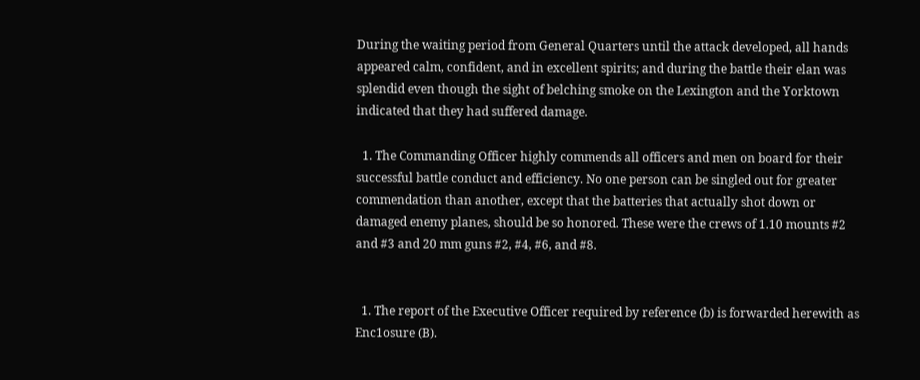During the waiting period from General Quarters until the attack developed, all hands appeared calm, confident, and in excellent spirits; and during the battle their elan was splendid even though the sight of belching smoke on the Lexington and the Yorktown indicated that they had suffered damage.

  1. The Commanding Officer highly commends all officers and men on board for their successful battle conduct and efficiency. No one person can be singled out for greater commendation than another, except that the batteries that actually shot down or damaged enemy planes, should be so honored. These were the crews of 1.10 mounts #2 and #3 and 20 mm guns #2, #4, #6, and #8.


  1. The report of the Executive Officer required by reference (b) is forwarded herewith as Enc1osure (B).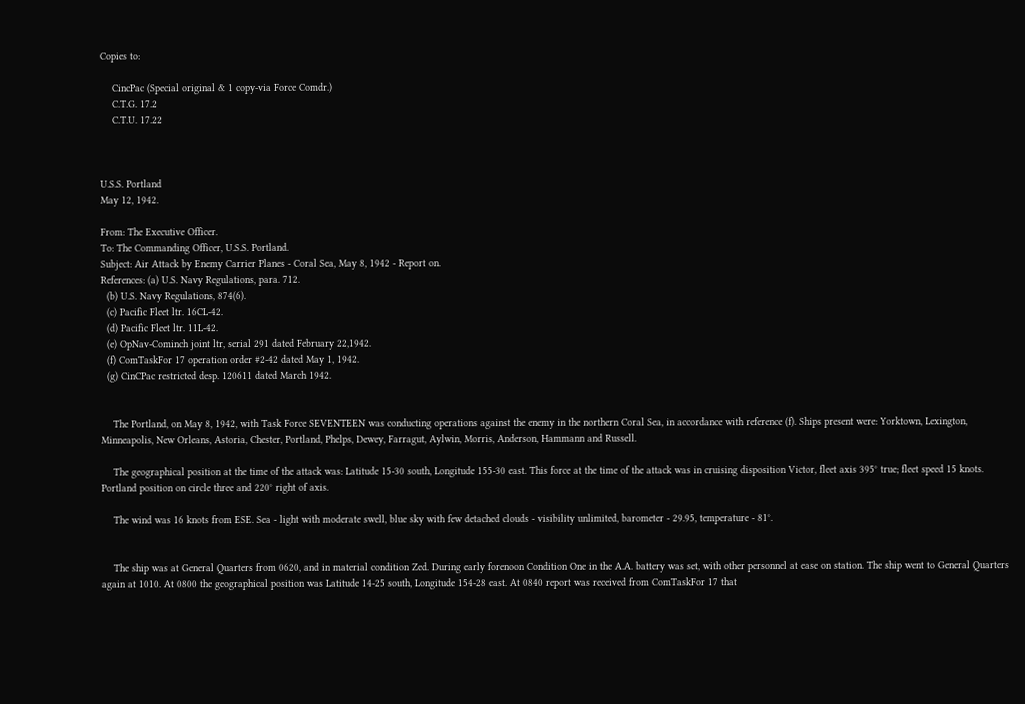Copies to:

    CincPac (Special original & 1 copy-via Force Comdr.)
    C.T.G. 17.2
    C.T.U. 17.22



U.S.S. Portland
May 12, 1942.

From: The Executive Officer.
To: The Commanding Officer, U.S.S. Portland.
Subject: Air Attack by Enemy Carrier Planes - Coral Sea, May 8, 1942 - Report on.
References: (a) U.S. Navy Regulations, para. 712.
  (b) U.S. Navy Regulations, 874(6).
  (c) Pacific Fleet ltr. 16CL-42.
  (d) Pacific Fleet ltr. 11L-42.
  (e) OpNav-Cominch joint ltr, serial 291 dated February 22,1942.
  (f) ComTaskFor 17 operation order #2-42 dated May 1, 1942.
  (g) CinCPac restricted desp. 120611 dated March 1942.


    The Portland, on May 8, 1942, with Task Force SEVENTEEN was conducting operations against the enemy in the northern Coral Sea, in accordance with reference (f). Ships present were: Yorktown, Lexington, Minneapolis, New Orleans, Astoria, Chester, Portland, Phelps, Dewey, Farragut, Aylwin, Morris, Anderson, Hammann and Russell.

    The geographical position at the time of the attack was: Latitude 15-30 south, Longitude 155-30 east. This force at the time of the attack was in cruising disposition Victor, fleet axis 395° true; fleet speed 15 knots. Portland position on circle three and 220° right of axis.

    The wind was 16 knots from ESE. Sea - light with moderate swell, blue sky with few detached clouds - visibility unlimited, barometer - 29.95, temperature - 81°.


    The ship was at General Quarters from 0620, and in material condition Zed. During early forenoon Condition One in the A.A. battery was set, with other personnel at ease on station. The ship went to General Quarters again at 1010. At 0800 the geographical position was Latitude 14-25 south, Longitude 154-28 east. At 0840 report was received from ComTaskFor 17 that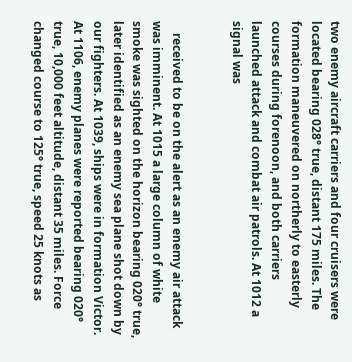two enemy aircraft carriers and four cruisers were located bearing 028° true, distant 175 miles. The formation maneuvered on northerly to easterly courses during forenoon, and both carriers launched attack and combat air patrols. At 1012 a signal was


    received to be on the alert as an enemy air attack was imminent. At 1015 a large column of white smoke was sighted on the horizon bearing 020° true, later identified as an enemy sea plane shot down by our fighters. At 1039, ships were in formation Victor. At 1106, enemy planes were reported bearing 020° true, 10,000 feet altitude, distant 35 miles. Force changed course to 125° true, speed 25 knots as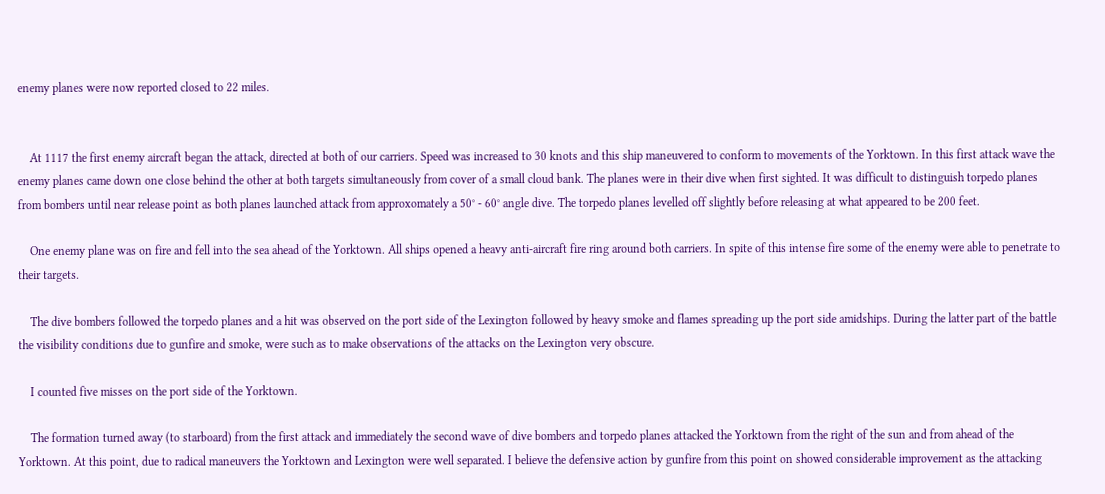enemy planes were now reported closed to 22 miles.


    At 1117 the first enemy aircraft began the attack, directed at both of our carriers. Speed was increased to 30 knots and this ship maneuvered to conform to movements of the Yorktown. In this first attack wave the enemy planes came down one close behind the other at both targets simultaneously from cover of a small cloud bank. The planes were in their dive when first sighted. It was difficult to distinguish torpedo planes from bombers until near release point as both planes launched attack from approxomately a 50° - 60° angle dive. The torpedo planes levelled off slightly before releasing at what appeared to be 200 feet.

    One enemy plane was on fire and fell into the sea ahead of the Yorktown. All ships opened a heavy anti-aircraft fire ring around both carriers. In spite of this intense fire some of the enemy were able to penetrate to their targets.

    The dive bombers followed the torpedo planes and a hit was observed on the port side of the Lexington followed by heavy smoke and flames spreading up the port side amidships. During the latter part of the battle the visibility conditions due to gunfire and smoke, were such as to make observations of the attacks on the Lexington very obscure.

    I counted five misses on the port side of the Yorktown.

    The formation turned away (to starboard) from the first attack and immediately the second wave of dive bombers and torpedo planes attacked the Yorktown from the right of the sun and from ahead of the Yorktown. At this point, due to radical maneuvers the Yorktown and Lexington were well separated. I believe the defensive action by gunfire from this point on showed considerable improvement as the attacking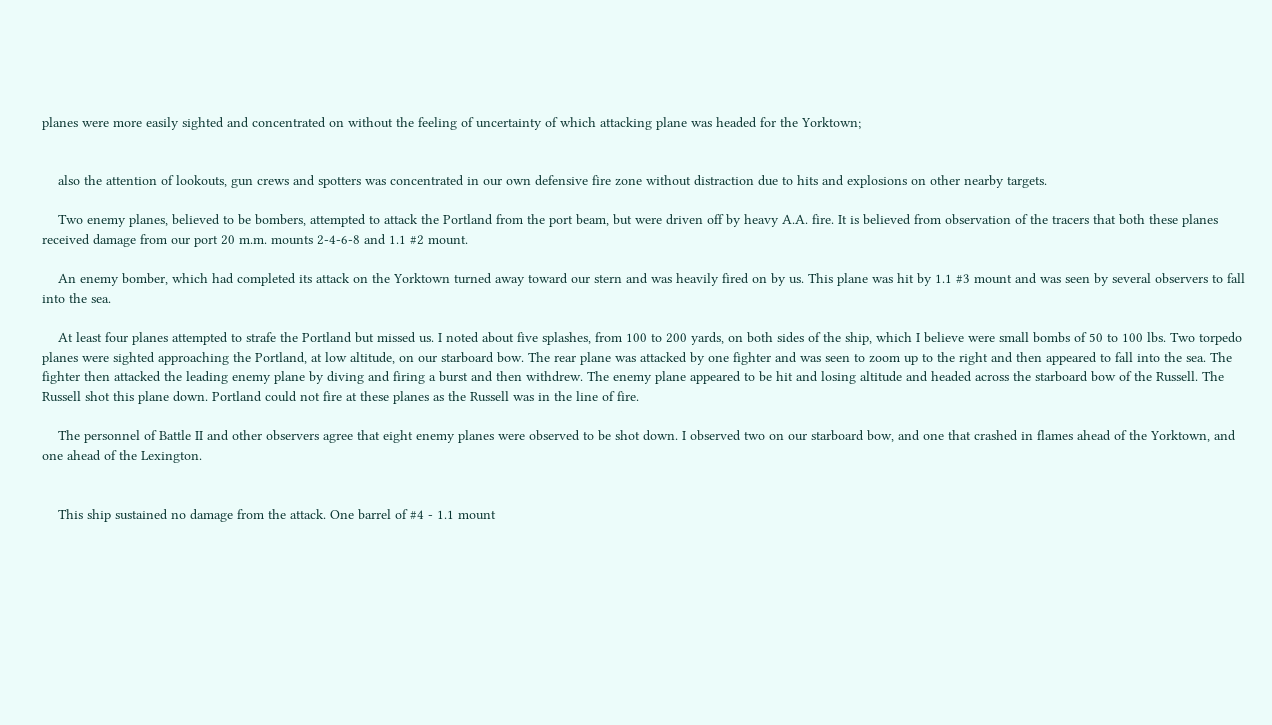planes were more easily sighted and concentrated on without the feeling of uncertainty of which attacking plane was headed for the Yorktown;


    also the attention of lookouts, gun crews and spotters was concentrated in our own defensive fire zone without distraction due to hits and explosions on other nearby targets.

    Two enemy planes, believed to be bombers, attempted to attack the Portland from the port beam, but were driven off by heavy A.A. fire. It is believed from observation of the tracers that both these planes received damage from our port 20 m.m. mounts 2-4-6-8 and 1.1 #2 mount.

    An enemy bomber, which had completed its attack on the Yorktown turned away toward our stern and was heavily fired on by us. This plane was hit by 1.1 #3 mount and was seen by several observers to fall into the sea.

    At least four planes attempted to strafe the Portland but missed us. I noted about five splashes, from 100 to 200 yards, on both sides of the ship, which I believe were small bombs of 50 to 100 lbs. Two torpedo planes were sighted approaching the Portland, at low altitude, on our starboard bow. The rear plane was attacked by one fighter and was seen to zoom up to the right and then appeared to fall into the sea. The fighter then attacked the leading enemy plane by diving and firing a burst and then withdrew. The enemy plane appeared to be hit and losing altitude and headed across the starboard bow of the Russell. The Russell shot this plane down. Portland could not fire at these planes as the Russell was in the line of fire.

    The personnel of Battle II and other observers agree that eight enemy planes were observed to be shot down. I observed two on our starboard bow, and one that crashed in flames ahead of the Yorktown, and one ahead of the Lexington.


    This ship sustained no damage from the attack. One barrel of #4 - 1.1 mount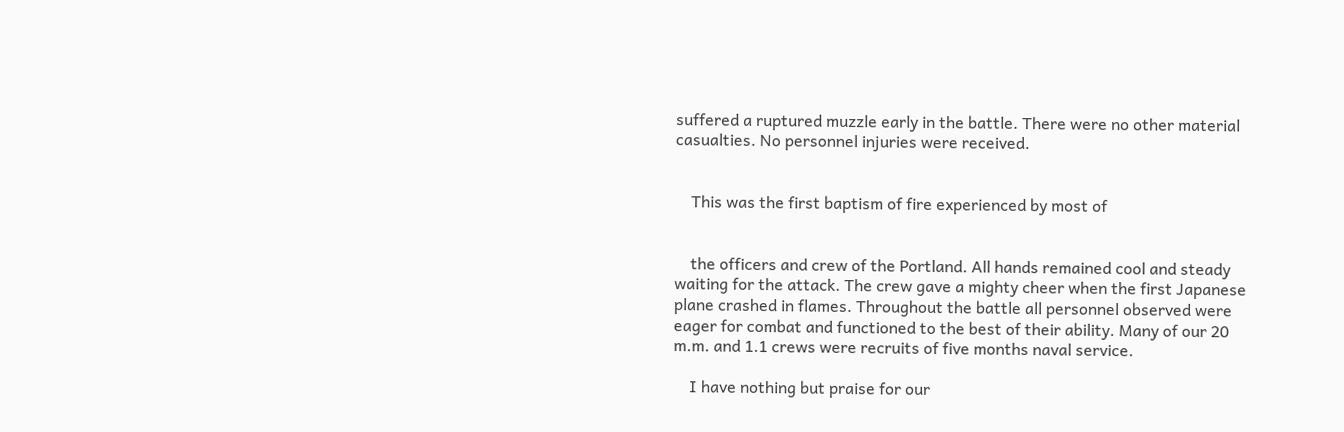suffered a ruptured muzzle early in the battle. There were no other material casualties. No personnel injuries were received.


    This was the first baptism of fire experienced by most of


    the officers and crew of the Portland. All hands remained cool and steady waiting for the attack. The crew gave a mighty cheer when the first Japanese plane crashed in flames. Throughout the battle all personnel observed were eager for combat and functioned to the best of their ability. Many of our 20 m.m. and 1.1 crews were recruits of five months naval service.

    I have nothing but praise for our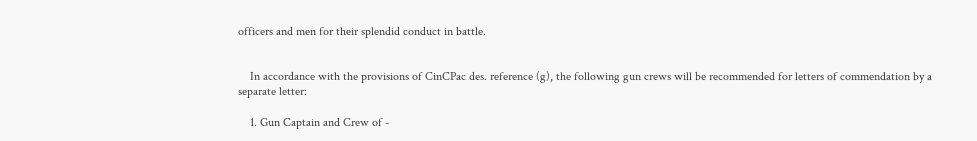officers and men for their splendid conduct in battle.


    In accordance with the provisions of CinCPac des. reference (g), the following gun crews will be recommended for letters of commendation by a separate letter:

    1. Gun Captain and Crew of -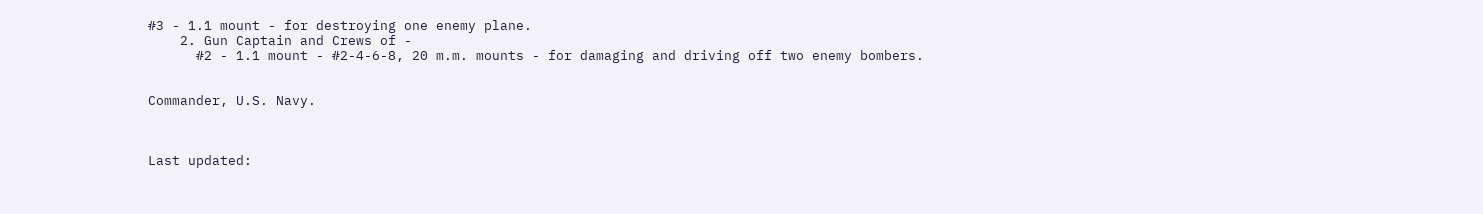#3 - 1.1 mount - for destroying one enemy plane.
    2. Gun Captain and Crews of -
      #2 - 1.1 mount - #2-4-6-8, 20 m.m. mounts - for damaging and driving off two enemy bombers.


Commander, U.S. Navy.



Last updated: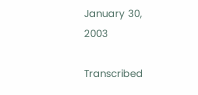January 30, 2003

Transcribed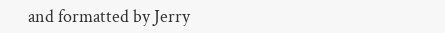and formatted by Jerry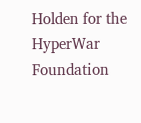Holden for the HyperWar Foundation